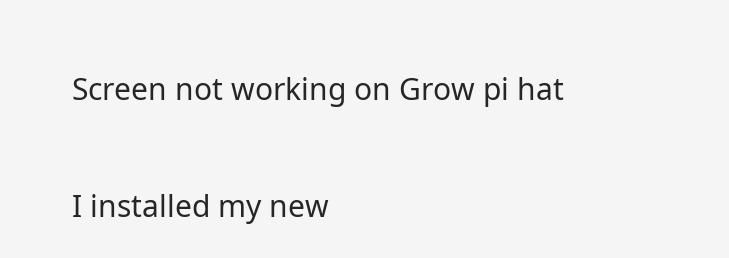Screen not working on Grow pi hat


I installed my new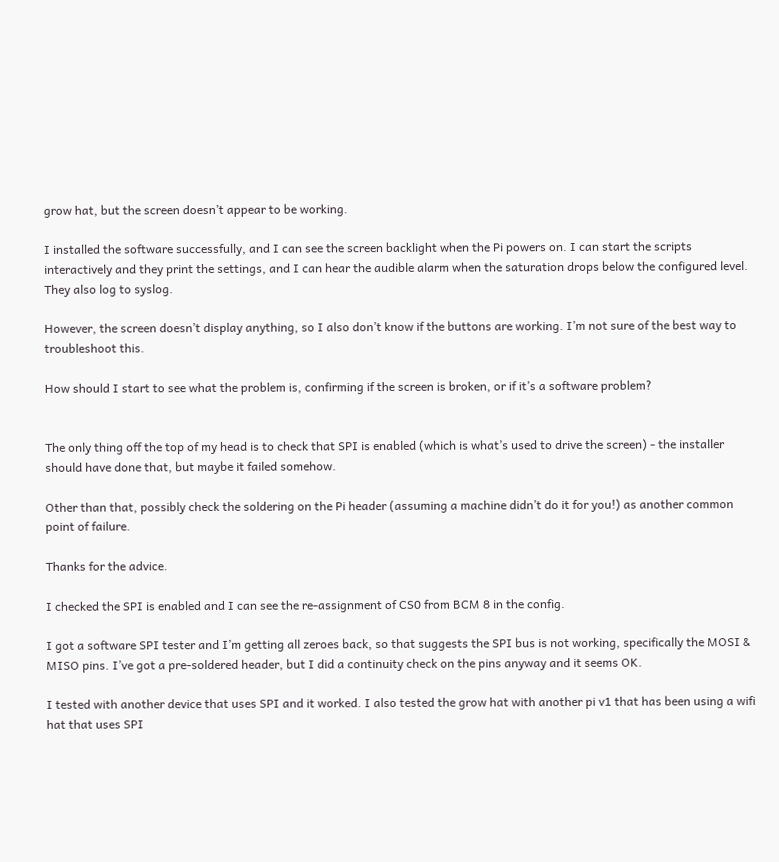grow hat, but the screen doesn’t appear to be working.

I installed the software successfully, and I can see the screen backlight when the Pi powers on. I can start the scripts interactively and they print the settings, and I can hear the audible alarm when the saturation drops below the configured level. They also log to syslog.

However, the screen doesn’t display anything, so I also don’t know if the buttons are working. I’m not sure of the best way to troubleshoot this.

How should I start to see what the problem is, confirming if the screen is broken, or if it’s a software problem?


The only thing off the top of my head is to check that SPI is enabled (which is what’s used to drive the screen) - the installer should have done that, but maybe it failed somehow.

Other than that, possibly check the soldering on the Pi header (assuming a machine didn’t do it for you!) as another common point of failure.

Thanks for the advice.

I checked the SPI is enabled and I can see the re-assignment of CS0 from BCM 8 in the config.

I got a software SPI tester and I’m getting all zeroes back, so that suggests the SPI bus is not working, specifically the MOSI & MISO pins. I’ve got a pre-soldered header, but I did a continuity check on the pins anyway and it seems OK.

I tested with another device that uses SPI and it worked. I also tested the grow hat with another pi v1 that has been using a wifi hat that uses SPI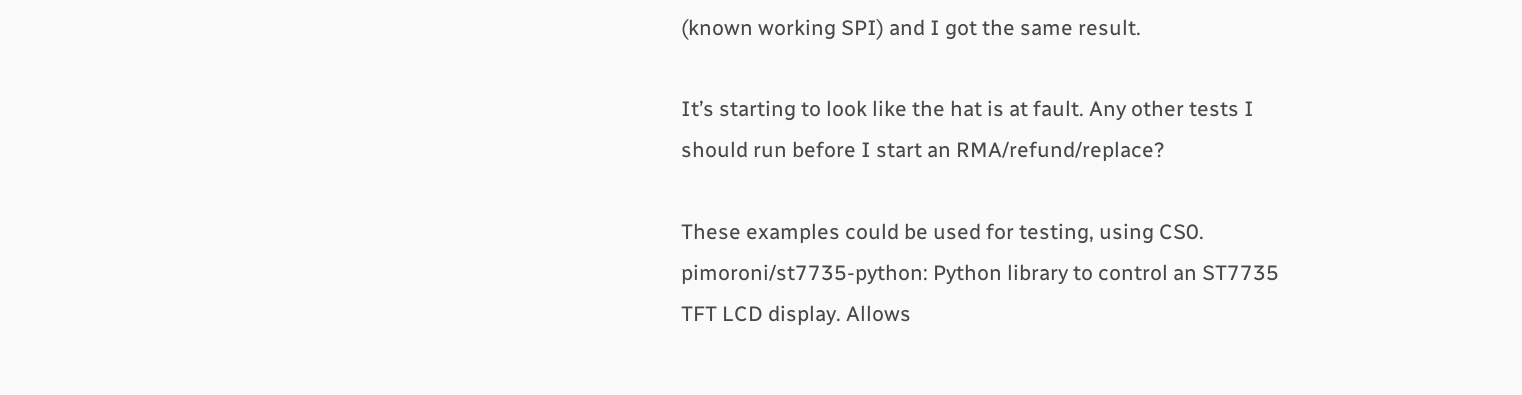(known working SPI) and I got the same result.

It’s starting to look like the hat is at fault. Any other tests I should run before I start an RMA/refund/replace?

These examples could be used for testing, using CS0.
pimoroni/st7735-python: Python library to control an ST7735 TFT LCD display. Allows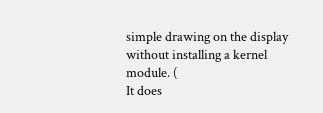simple drawing on the display without installing a kernel module. (
It does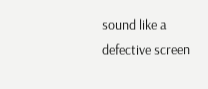sound like a defective screen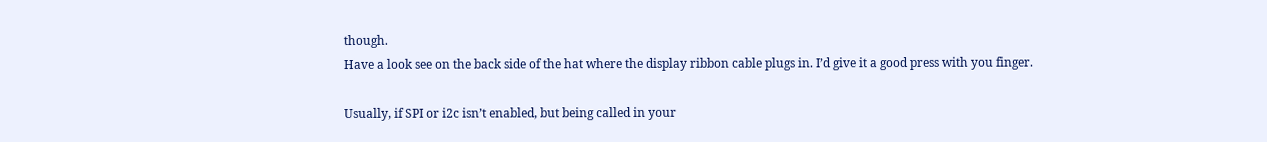though.
Have a look see on the back side of the hat where the display ribbon cable plugs in. I’d give it a good press with you finger.

Usually, if SPI or i2c isn’t enabled, but being called in your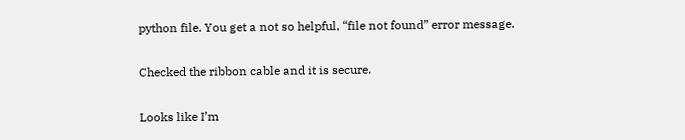python file. You get a not so helpful, “file not found” error message.

Checked the ribbon cable and it is secure.

Looks like I’m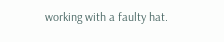working with a faulty hat.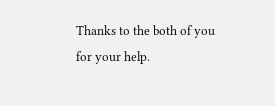Thanks to the both of you for your help.